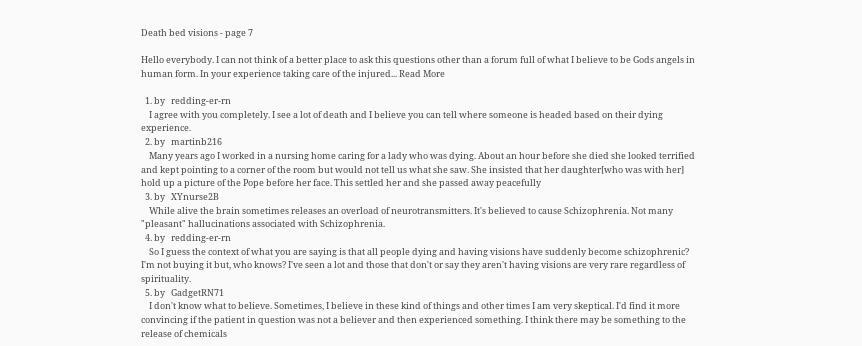Death bed visions - page 7

Hello everybody. I can not think of a better place to ask this questions other than a forum full of what I believe to be Gods angels in human form. In your experience taking care of the injured... Read More

  1. by   redding-er-rn
    I agree with you completely. I see a lot of death and I believe you can tell where someone is headed based on their dying experience.
  2. by   martinb216
    Many years ago I worked in a nursing home caring for a lady who was dying. About an hour before she died she looked terrified and kept pointing to a corner of the room but would not tell us what she saw. She insisted that her daughter[who was with her] hold up a picture of the Pope before her face. This settled her and she passed away peacefully
  3. by   XYnurse2B
    While alive the brain sometimes releases an overload of neurotransmitters. It's believed to cause Schizophrenia. Not many "pleasant" hallucinations associated with Schizophrenia.
  4. by   redding-er-rn
    So I guess the context of what you are saying is that all people dying and having visions have suddenly become schizophrenic? I'm not buying it but, who knows? I've seen a lot and those that don't or say they aren't having visions are very rare regardless of spirituality.
  5. by   GadgetRN71
    I don't know what to believe. Sometimes, I believe in these kind of things and other times I am very skeptical. I'd find it more convincing if the patient in question was not a believer and then experienced something. I think there may be something to the release of chemicals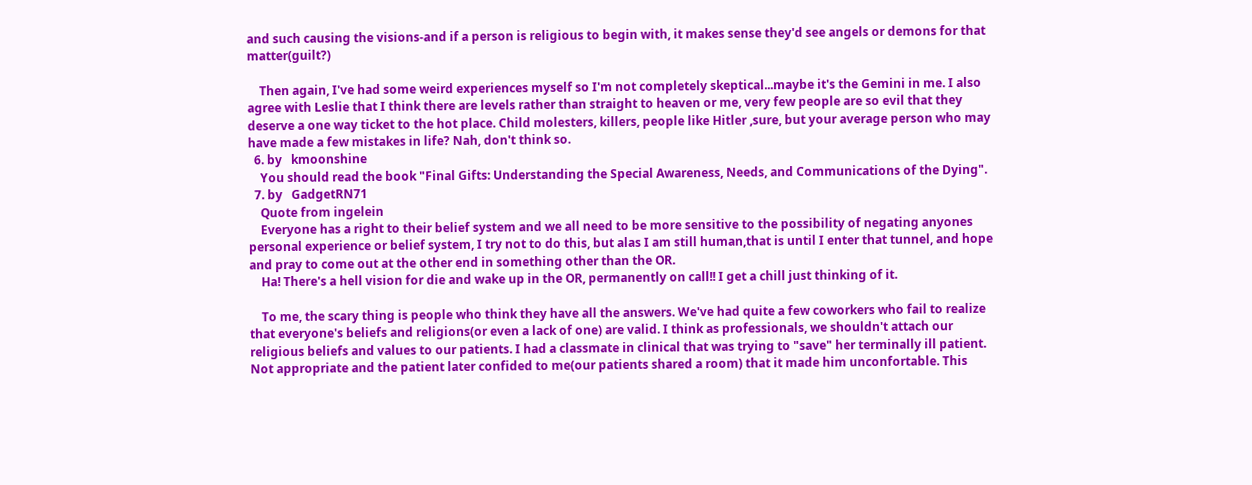and such causing the visions-and if a person is religious to begin with, it makes sense they'd see angels or demons for that matter(guilt?)

    Then again, I've had some weird experiences myself so I'm not completely skeptical...maybe it's the Gemini in me. I also agree with Leslie that I think there are levels rather than straight to heaven or me, very few people are so evil that they deserve a one way ticket to the hot place. Child molesters, killers, people like Hitler ,sure, but your average person who may have made a few mistakes in life? Nah, don't think so.
  6. by   kmoonshine
    You should read the book "Final Gifts: Understanding the Special Awareness, Needs, and Communications of the Dying".
  7. by   GadgetRN71
    Quote from ingelein
    Everyone has a right to their belief system and we all need to be more sensitive to the possibility of negating anyones personal experience or belief system, I try not to do this, but alas I am still human,that is until I enter that tunnel, and hope and pray to come out at the other end in something other than the OR.
    Ha! There's a hell vision for die and wake up in the OR, permanently on call!! I get a chill just thinking of it.

    To me, the scary thing is people who think they have all the answers. We've had quite a few coworkers who fail to realize that everyone's beliefs and religions(or even a lack of one) are valid. I think as professionals, we shouldn't attach our religious beliefs and values to our patients. I had a classmate in clinical that was trying to "save" her terminally ill patient. Not appropriate and the patient later confided to me(our patients shared a room) that it made him unconfortable. This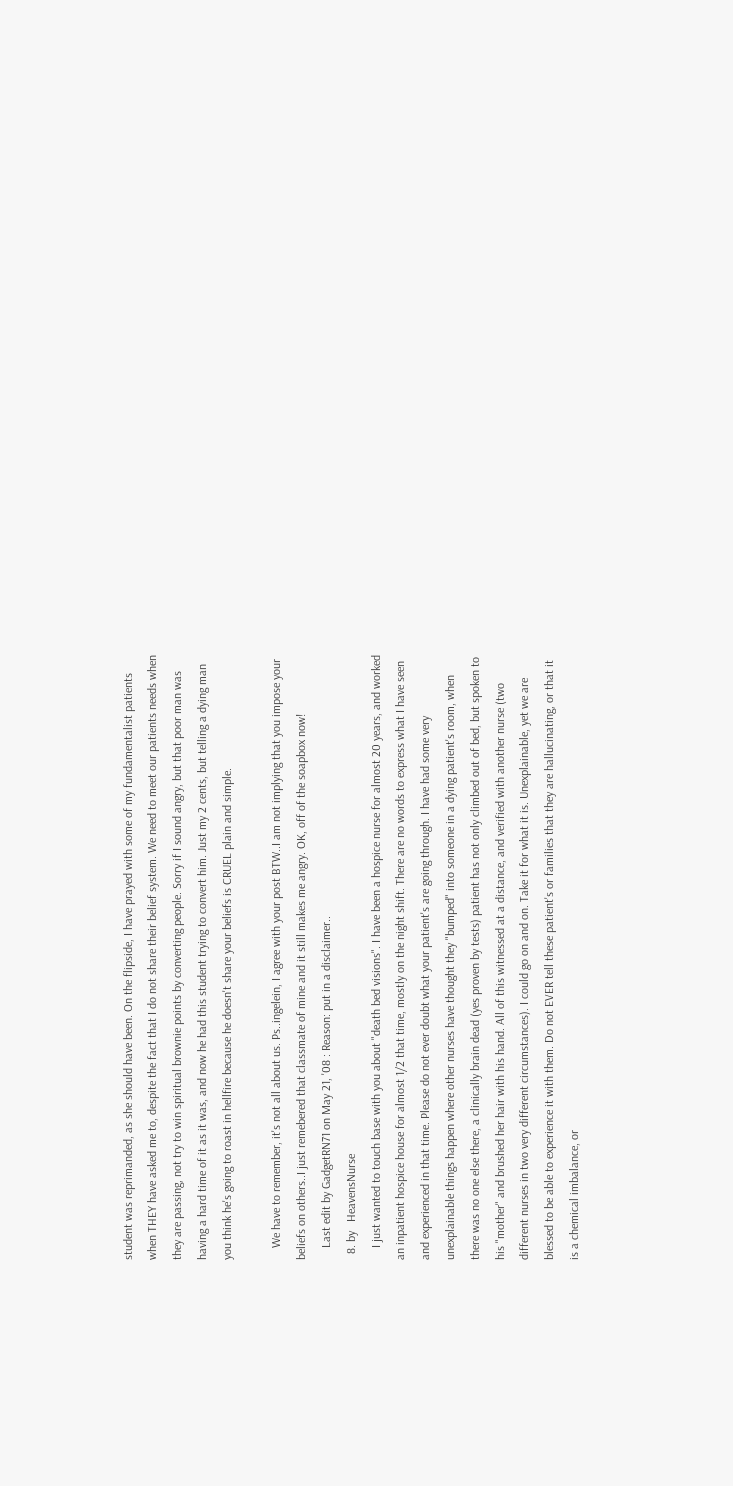student was reprimanded, as she should have been. On the flipside, I have prayed with some of my fundamentalist patients when THEY have asked me to, despite the fact that I do not share their belief system. We need to meet our patients needs when they are passing, not try to win spiritual brownie points by converting people. Sorry if I sound angry, but that poor man was having a hard time of it as it was, and now he had this student trying to convert him. Just my 2 cents, but telling a dying man you think he's going to roast in hellfire because he doesn't share your beliefs is CRUEL plain and simple.

    We have to remember, it's not all about us. Ps..ingelein, I agree with your post BTW..I am not implying that you impose your beliefs on others..I just remebered that classmate of mine and it still makes me angry. OK, off of the soapbox now!
    Last edit by GadgetRN71 on May 21, '08 : Reason: put in a disclaimer..
  8. by   HeavensNurse
    I just wanted to touch base with you about "death bed visions". I have been a hospice nurse for almost 20 years, and worked an inpatient hospice house for almost 1/2 that time, mostly on the night shift. There are no words to express what I have seen and experienced in that time. Please do not ever doubt what your patient's are going through. I have had some very unexplainable things happen where other nurses have thought they "bumped" into someone in a dying patient's room, when there was no one else there, a clinically brain dead (yes proven by tests) patient has not only climbed out of bed, but spoken to his "mother" and brushed her hair with his hand. All of this witnessed at a distance, and verified with another nurse (two different nurses in two very different circumstances). I could go on and on. Take it for what it is. Unexplainable, yet we are blessed to be able to experience it with them. Do not EVER tell these patient's or families that they are hallucinating, or that it is a chemical imbalance, or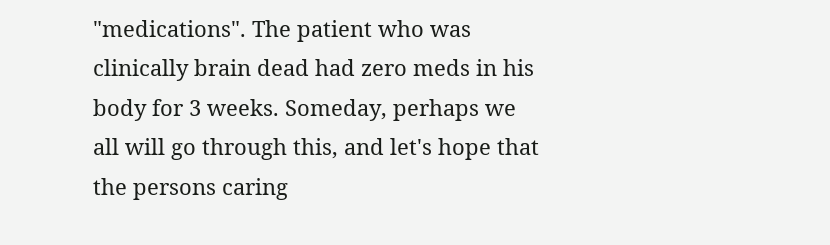"medications". The patient who was clinically brain dead had zero meds in his body for 3 weeks. Someday, perhaps we all will go through this, and let's hope that the persons caring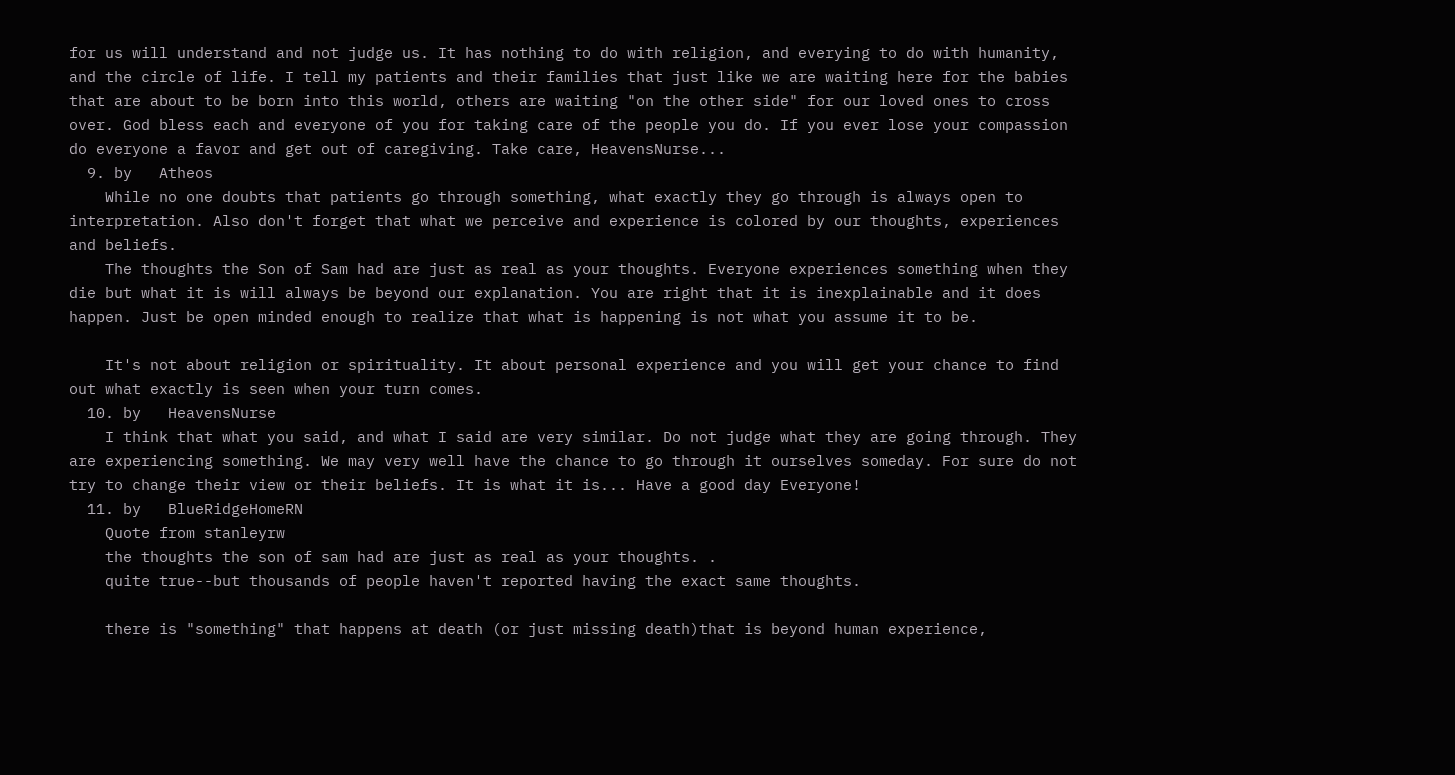for us will understand and not judge us. It has nothing to do with religion, and everying to do with humanity, and the circle of life. I tell my patients and their families that just like we are waiting here for the babies that are about to be born into this world, others are waiting "on the other side" for our loved ones to cross over. God bless each and everyone of you for taking care of the people you do. If you ever lose your compassion do everyone a favor and get out of caregiving. Take care, HeavensNurse...
  9. by   Atheos
    While no one doubts that patients go through something, what exactly they go through is always open to interpretation. Also don't forget that what we perceive and experience is colored by our thoughts, experiences and beliefs.
    The thoughts the Son of Sam had are just as real as your thoughts. Everyone experiences something when they die but what it is will always be beyond our explanation. You are right that it is inexplainable and it does happen. Just be open minded enough to realize that what is happening is not what you assume it to be.

    It's not about religion or spirituality. It about personal experience and you will get your chance to find out what exactly is seen when your turn comes.
  10. by   HeavensNurse
    I think that what you said, and what I said are very similar. Do not judge what they are going through. They are experiencing something. We may very well have the chance to go through it ourselves someday. For sure do not try to change their view or their beliefs. It is what it is... Have a good day Everyone!
  11. by   BlueRidgeHomeRN
    Quote from stanleyrw
    the thoughts the son of sam had are just as real as your thoughts. .
    quite true--but thousands of people haven't reported having the exact same thoughts.

    there is "something" that happens at death (or just missing death)that is beyond human experience,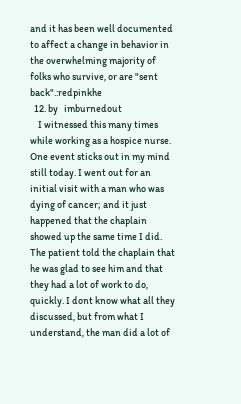and it has been well documented to affect a change in behavior in the overwhelming majority of folks who survive, or are "sent back".:redpinkhe
  12. by   imburnedout
    I witnessed this many times while working as a hospice nurse. One event sticks out in my mind still today. I went out for an initial visit with a man who was dying of cancer; and it just happened that the chaplain showed up the same time I did. The patient told the chaplain that he was glad to see him and that they had a lot of work to do, quickly. I dont know what all they discussed, but from what I understand, the man did a lot of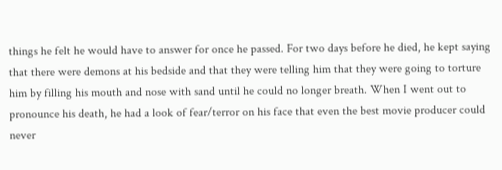things he felt he would have to answer for once he passed. For two days before he died, he kept saying that there were demons at his bedside and that they were telling him that they were going to torture him by filling his mouth and nose with sand until he could no longer breath. When I went out to pronounce his death, he had a look of fear/terror on his face that even the best movie producer could never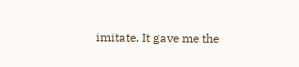imitate. It gave me the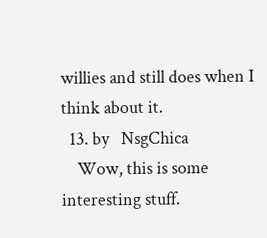willies and still does when I think about it.
  13. by   NsgChica
    Wow, this is some interesting stuff.